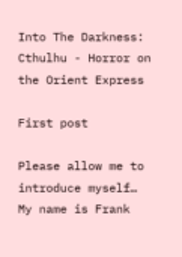Into The Darkness: Cthulhu - Horror on the Orient Express

First post

Please allow me to introduce myself…
My name is Frank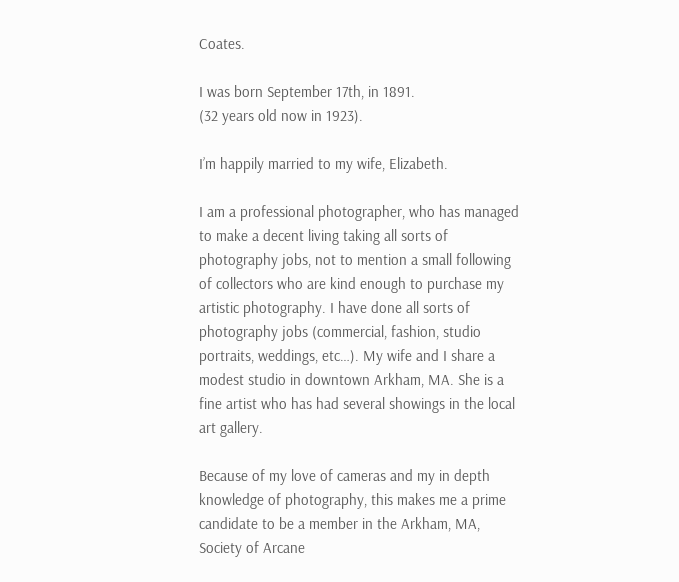Coates.

I was born September 17th, in 1891.
(32 years old now in 1923).

I’m happily married to my wife, Elizabeth.

I am a professional photographer, who has managed to make a decent living taking all sorts of photography jobs, not to mention a small following of collectors who are kind enough to purchase my artistic photography. I have done all sorts of photography jobs (commercial, fashion, studio portraits, weddings, etc…). My wife and I share a modest studio in downtown Arkham, MA. She is a fine artist who has had several showings in the local art gallery.

Because of my love of cameras and my in depth knowledge of photography, this makes me a prime candidate to be a member in the Arkham, MA, Society of Arcane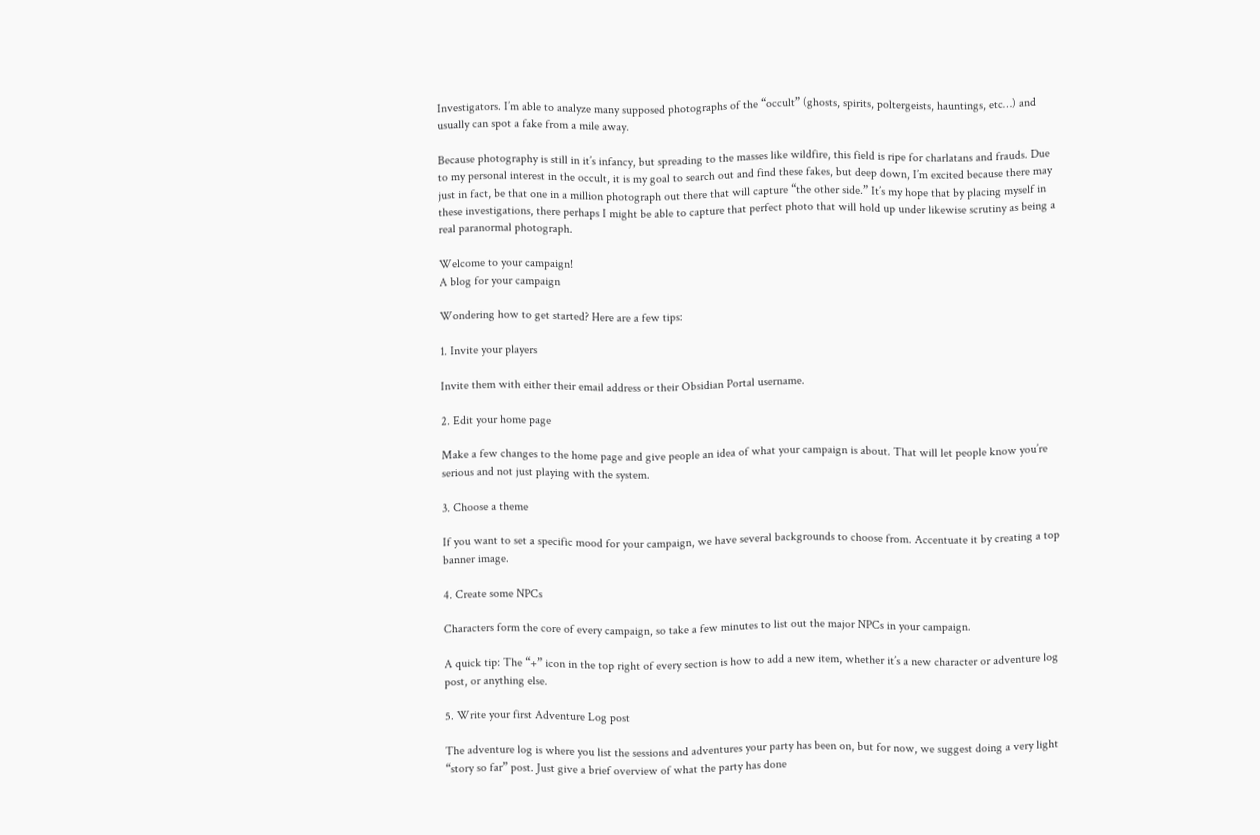Investigators. I’m able to analyze many supposed photographs of the “occult” (ghosts, spirits, poltergeists, hauntings, etc…) and usually can spot a fake from a mile away.

Because photography is still in it’s infancy, but spreading to the masses like wildfire, this field is ripe for charlatans and frauds. Due to my personal interest in the occult, it is my goal to search out and find these fakes, but deep down, I’m excited because there may just in fact, be that one in a million photograph out there that will capture “the other side.” It’s my hope that by placing myself in these investigations, there perhaps I might be able to capture that perfect photo that will hold up under likewise scrutiny as being a real paranormal photograph.

Welcome to your campaign!
A blog for your campaign

Wondering how to get started? Here are a few tips:

1. Invite your players

Invite them with either their email address or their Obsidian Portal username.

2. Edit your home page

Make a few changes to the home page and give people an idea of what your campaign is about. That will let people know you’re serious and not just playing with the system.

3. Choose a theme

If you want to set a specific mood for your campaign, we have several backgrounds to choose from. Accentuate it by creating a top banner image.

4. Create some NPCs

Characters form the core of every campaign, so take a few minutes to list out the major NPCs in your campaign.

A quick tip: The “+” icon in the top right of every section is how to add a new item, whether it’s a new character or adventure log post, or anything else.

5. Write your first Adventure Log post

The adventure log is where you list the sessions and adventures your party has been on, but for now, we suggest doing a very light “story so far” post. Just give a brief overview of what the party has done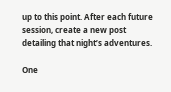up to this point. After each future session, create a new post detailing that night’s adventures.

One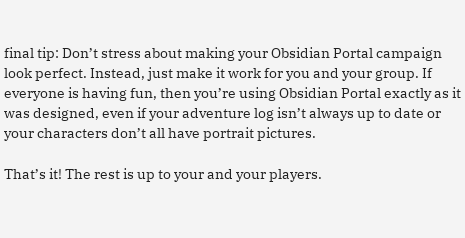final tip: Don’t stress about making your Obsidian Portal campaign look perfect. Instead, just make it work for you and your group. If everyone is having fun, then you’re using Obsidian Portal exactly as it was designed, even if your adventure log isn’t always up to date or your characters don’t all have portrait pictures.

That’s it! The rest is up to your and your players.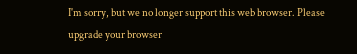I'm sorry, but we no longer support this web browser. Please upgrade your browser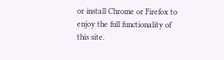or install Chrome or Firefox to enjoy the full functionality of this site.